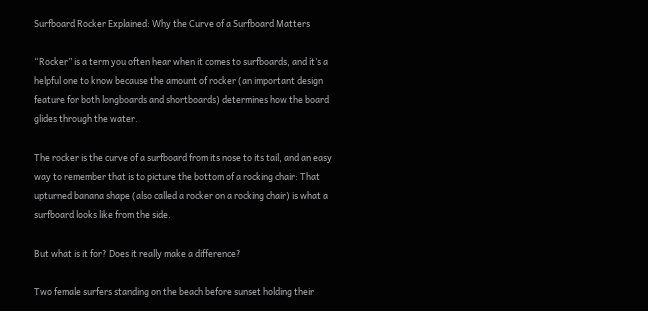Surfboard Rocker Explained: Why the Curve of a Surfboard Matters

“Rocker” is a term you often hear when it comes to surfboards, and it’s a helpful one to know because the amount of rocker (an important design feature for both longboards and shortboards) determines how the board glides through the water.

The rocker is the curve of a surfboard from its nose to its tail, and an easy way to remember that is to picture the bottom of a rocking chair: That upturned banana shape (also called a rocker on a rocking chair) is what a surfboard looks like from the side.

But what is it for? Does it really make a difference?

Two female surfers standing on the beach before sunset holding their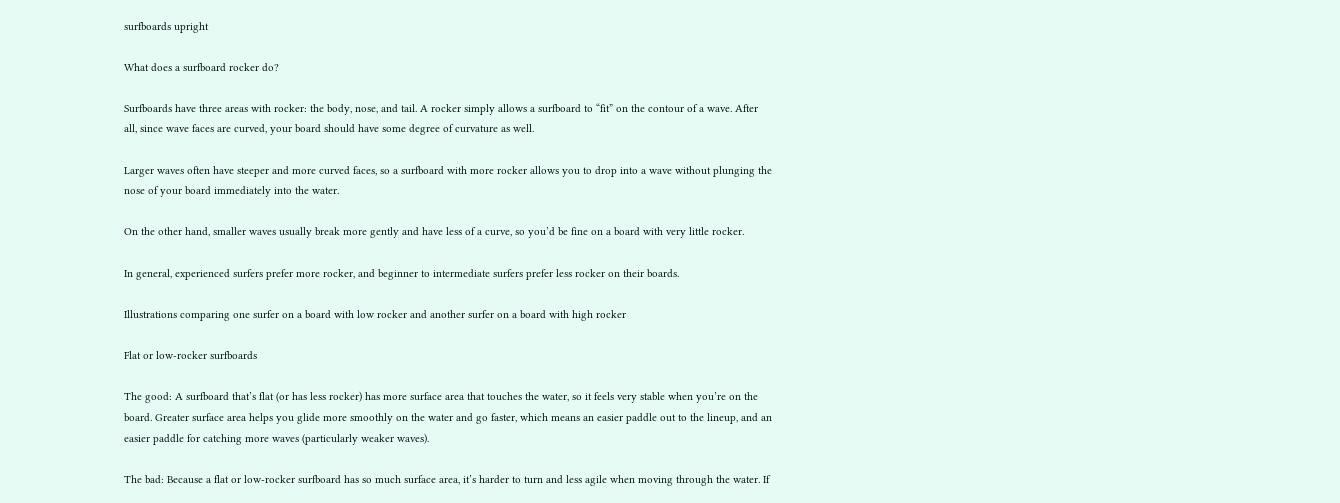surfboards upright

What does a surfboard rocker do?

Surfboards have three areas with rocker: the body, nose, and tail. A rocker simply allows a surfboard to “fit” on the contour of a wave. After all, since wave faces are curved, your board should have some degree of curvature as well.

Larger waves often have steeper and more curved faces, so a surfboard with more rocker allows you to drop into a wave without plunging the nose of your board immediately into the water.

On the other hand, smaller waves usually break more gently and have less of a curve, so you’d be fine on a board with very little rocker.

In general, experienced surfers prefer more rocker, and beginner to intermediate surfers prefer less rocker on their boards.

Illustrations comparing one surfer on a board with low rocker and another surfer on a board with high rocker

Flat or low-rocker surfboards

The good: A surfboard that’s flat (or has less rocker) has more surface area that touches the water, so it feels very stable when you’re on the board. Greater surface area helps you glide more smoothly on the water and go faster, which means an easier paddle out to the lineup, and an easier paddle for catching more waves (particularly weaker waves).

The bad: Because a flat or low-rocker surfboard has so much surface area, it’s harder to turn and less agile when moving through the water. If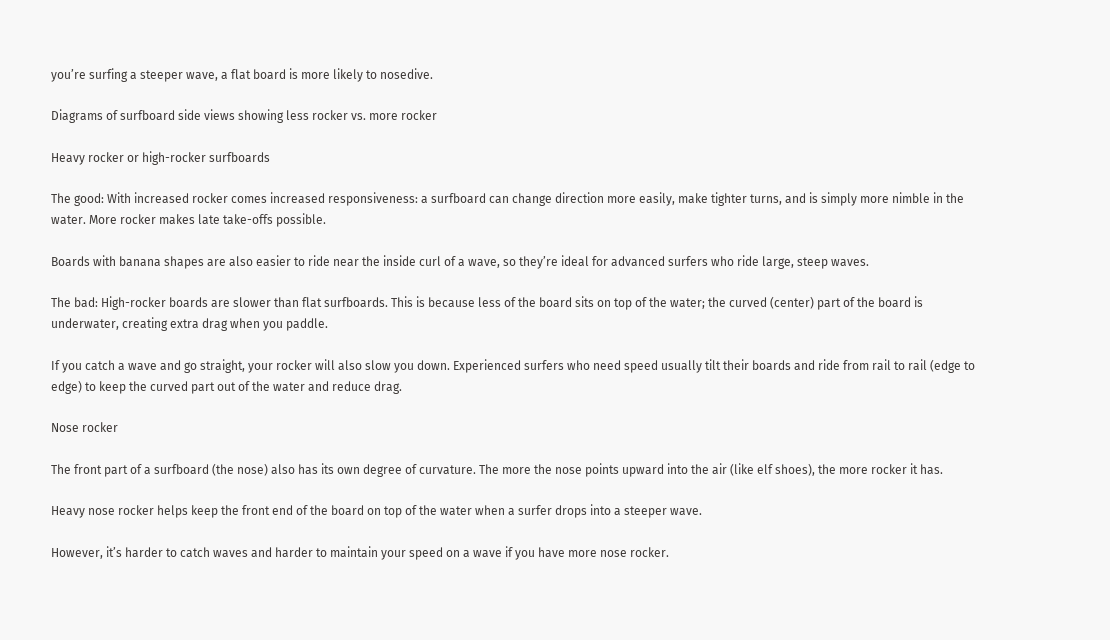you’re surfing a steeper wave, a flat board is more likely to nosedive.

Diagrams of surfboard side views showing less rocker vs. more rocker

Heavy rocker or high-rocker surfboards

The good: With increased rocker comes increased responsiveness: a surfboard can change direction more easily, make tighter turns, and is simply more nimble in the water. More rocker makes late take-offs possible.

Boards with banana shapes are also easier to ride near the inside curl of a wave, so they’re ideal for advanced surfers who ride large, steep waves.

The bad: High-rocker boards are slower than flat surfboards. This is because less of the board sits on top of the water; the curved (center) part of the board is underwater, creating extra drag when you paddle.

If you catch a wave and go straight, your rocker will also slow you down. Experienced surfers who need speed usually tilt their boards and ride from rail to rail (edge to edge) to keep the curved part out of the water and reduce drag.

Nose rocker

The front part of a surfboard (the nose) also has its own degree of curvature. The more the nose points upward into the air (like elf shoes), the more rocker it has.

Heavy nose rocker helps keep the front end of the board on top of the water when a surfer drops into a steeper wave.

However, it’s harder to catch waves and harder to maintain your speed on a wave if you have more nose rocker.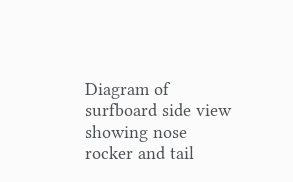Diagram of surfboard side view showing nose rocker and tail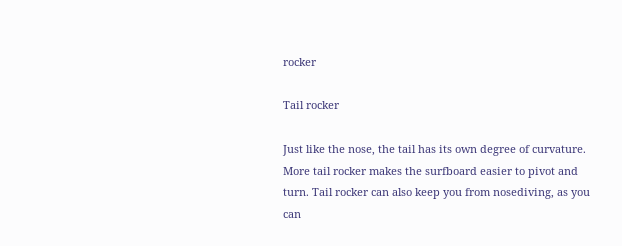rocker

Tail rocker

Just like the nose, the tail has its own degree of curvature. More tail rocker makes the surfboard easier to pivot and turn. Tail rocker can also keep you from nosediving, as you can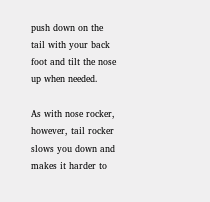push down on the tail with your back foot and tilt the nose up when needed.

As with nose rocker, however, tail rocker slows you down and makes it harder to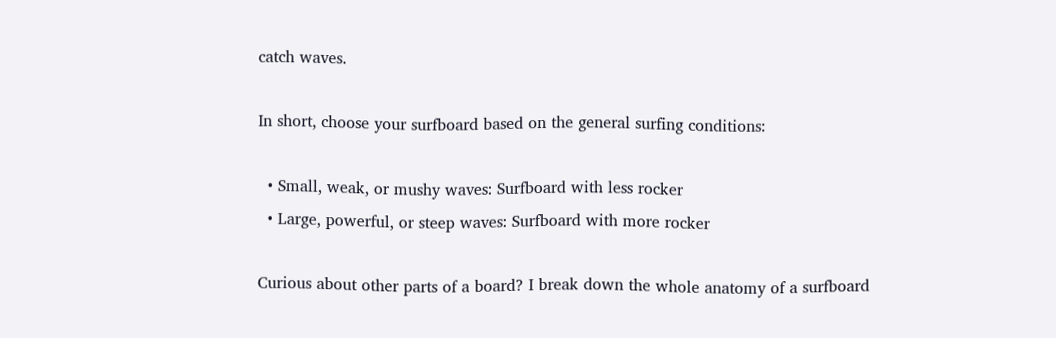catch waves.

In short, choose your surfboard based on the general surfing conditions:

  • Small, weak, or mushy waves: Surfboard with less rocker
  • Large, powerful, or steep waves: Surfboard with more rocker

Curious about other parts of a board? I break down the whole anatomy of a surfboard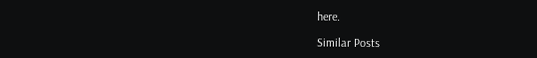here.

Similar Posts